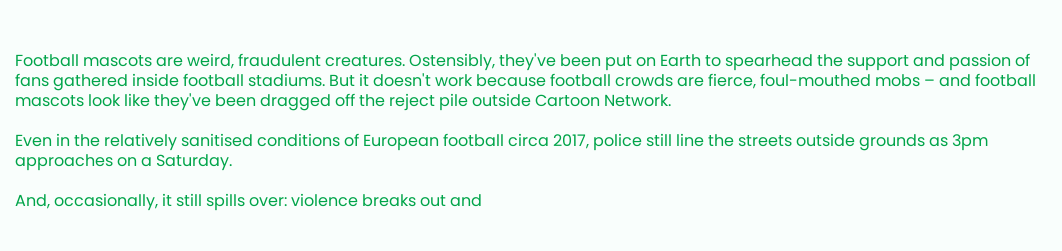Football mascots are weird, fraudulent creatures. Ostensibly, they've been put on Earth to spearhead the support and passion of fans gathered inside football stadiums. But it doesn't work because football crowds are fierce, foul-mouthed mobs – and football mascots look like they've been dragged off the reject pile outside Cartoon Network.

Even in the relatively sanitised conditions of European football circa 2017, police still line the streets outside grounds as 3pm approaches on a Saturday.

And, occasionally, it still spills over: violence breaks out and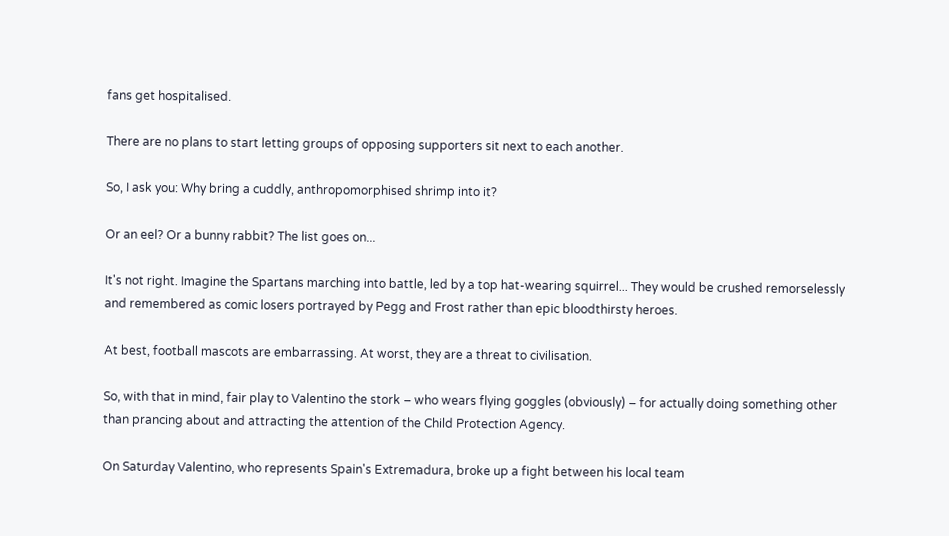fans get hospitalised.

There are no plans to start letting groups of opposing supporters sit next to each another.

So, I ask you: Why bring a cuddly, anthropomorphised shrimp into it?

Or an eel? Or a bunny rabbit? The list goes on...

It's not right. Imagine the Spartans marching into battle, led by a top hat-wearing squirrel... They would be crushed remorselessly and remembered as comic losers portrayed by Pegg and Frost rather than epic bloodthirsty heroes.

At best, football mascots are embarrassing. At worst, they are a threat to civilisation.

So, with that in mind, fair play to Valentino the stork – who wears flying goggles (obviously) – for actually doing something other than prancing about and attracting the attention of the Child Protection Agency.

On Saturday Valentino, who represents Spain's Extremadura, broke up a fight between his local team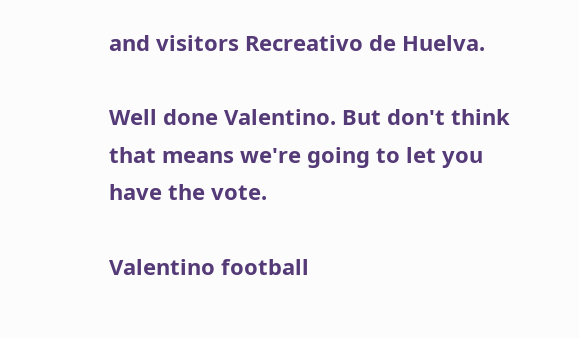and visitors Recreativo de Huelva.

Well done Valentino. But don't think that means we're going to let you have the vote.

Valentino football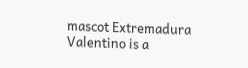mascot Extremadura
Valentino is a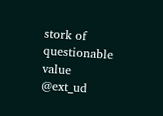stork of questionable value @ext_ud